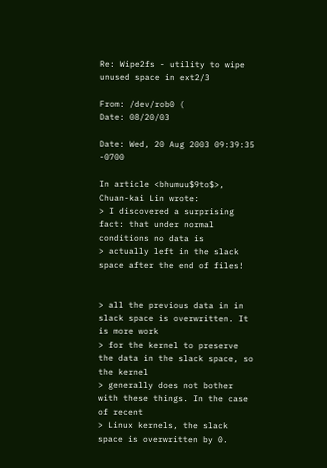Re: Wipe2fs - utility to wipe unused space in ext2/3

From: /dev/rob0 (
Date: 08/20/03

Date: Wed, 20 Aug 2003 09:39:35 -0700

In article <bhumuu$9to$>, Chuan-kai Lin wrote:
> I discovered a surprising fact: that under normal conditions no data is
> actually left in the slack space after the end of files!


> all the previous data in in slack space is overwritten. It is more work
> for the kernel to preserve the data in the slack space, so the kernel
> generally does not bother with these things. In the case of recent
> Linux kernels, the slack space is overwritten by 0.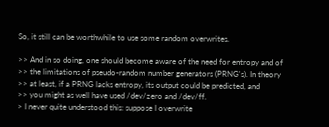So, it still can be worthwhile to use some random overwrites.

>> And in so doing, one should become aware of the need for entropy and of
>> the limitations of pseudo-random number generators (PRNG's). In theory
>> at least, if a PRNG lacks entropy, its output could be predicted, and
>> you might as well have used /dev/zero and /dev/ff.
> I never quite understood this: suppose I overwrite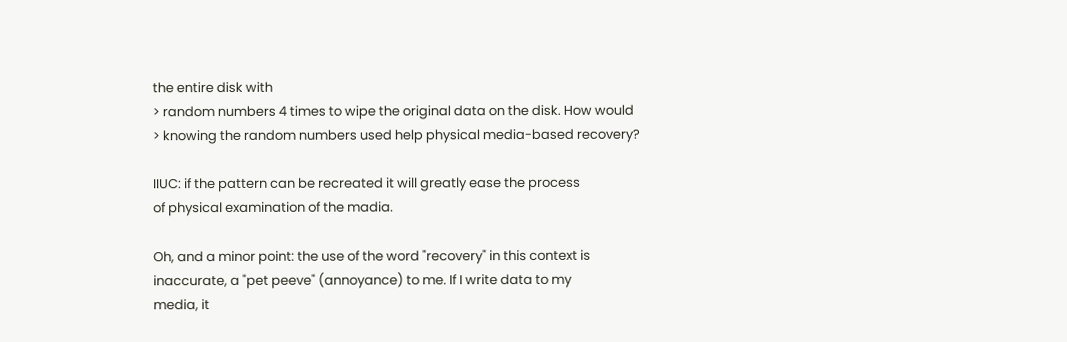the entire disk with
> random numbers 4 times to wipe the original data on the disk. How would
> knowing the random numbers used help physical media-based recovery?

IIUC: if the pattern can be recreated it will greatly ease the process
of physical examination of the madia.

Oh, and a minor point: the use of the word "recovery" in this context is
inaccurate, a "pet peeve" (annoyance) to me. If I write data to my
media, it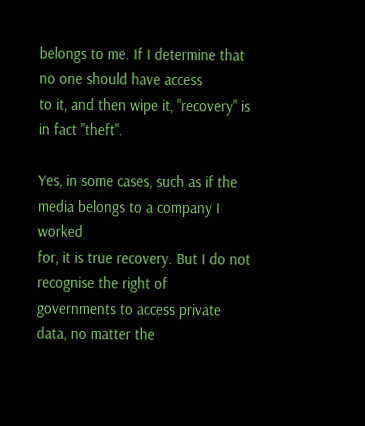belongs to me. If I determine that no one should have access
to it, and then wipe it, "recovery" is in fact "theft".

Yes, in some cases, such as if the media belongs to a company I worked
for, it is true recovery. But I do not recognise the right of
governments to access private data, no matter the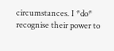circumstances. I *do*
recognise their power to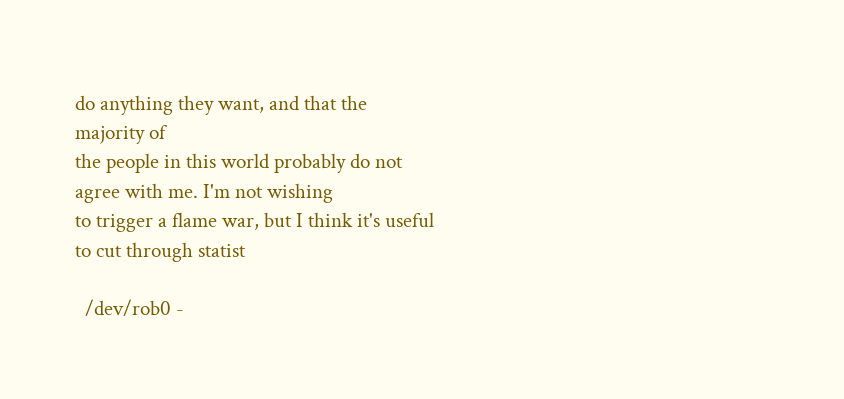do anything they want, and that the majority of
the people in this world probably do not agree with me. I'm not wishing
to trigger a flame war, but I think it's useful to cut through statist

  /dev/rob0 -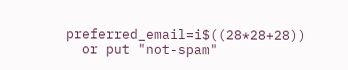preferred_email=i$((28*28+28))
  or put "not-spam"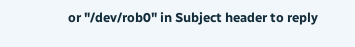or "/dev/rob0" in Subject header to reply